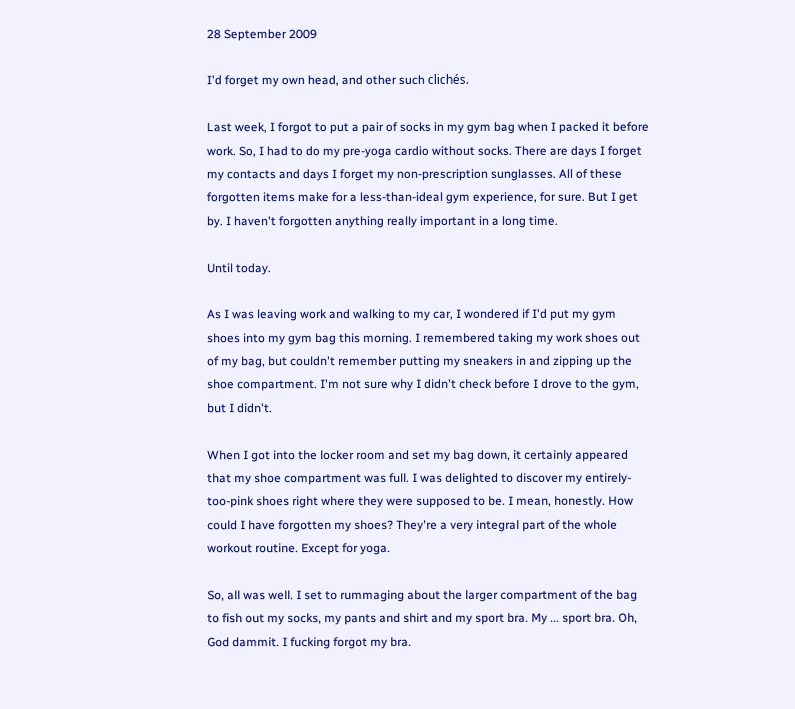28 September 2009

I'd forget my own head, and other such clichés.

Last week, I forgot to put a pair of socks in my gym bag when I packed it before work. So, I had to do my pre-yoga cardio without socks. There are days I forget my contacts and days I forget my non-prescription sunglasses. All of these forgotten items make for a less-than-ideal gym experience, for sure. But I get by. I haven't forgotten anything really important in a long time.

Until today.

As I was leaving work and walking to my car, I wondered if I'd put my gym shoes into my gym bag this morning. I remembered taking my work shoes out of my bag, but couldn't remember putting my sneakers in and zipping up the shoe compartment. I'm not sure why I didn't check before I drove to the gym, but I didn't.

When I got into the locker room and set my bag down, it certainly appeared that my shoe compartment was full. I was delighted to discover my entirely-too-pink shoes right where they were supposed to be. I mean, honestly. How could I have forgotten my shoes? They're a very integral part of the whole workout routine. Except for yoga.

So, all was well. I set to rummaging about the larger compartment of the bag to fish out my socks, my pants and shirt and my sport bra. My ... sport bra. Oh, God dammit. I fucking forgot my bra.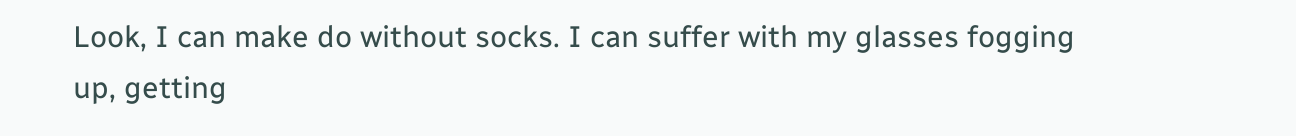Look, I can make do without socks. I can suffer with my glasses fogging up, getting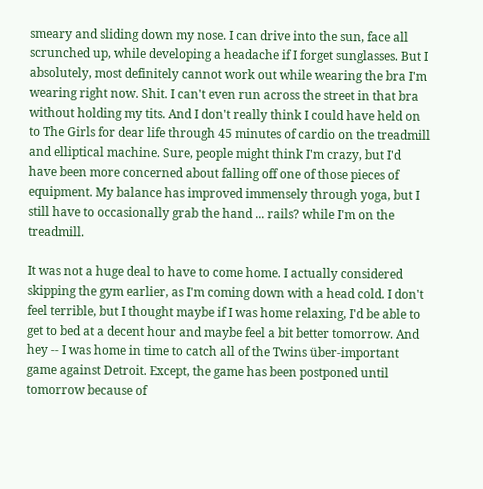smeary and sliding down my nose. I can drive into the sun, face all scrunched up, while developing a headache if I forget sunglasses. But I absolutely, most definitely cannot work out while wearing the bra I'm wearing right now. Shit. I can't even run across the street in that bra without holding my tits. And I don't really think I could have held on to The Girls for dear life through 45 minutes of cardio on the treadmill and elliptical machine. Sure, people might think I'm crazy, but I'd have been more concerned about falling off one of those pieces of equipment. My balance has improved immensely through yoga, but I still have to occasionally grab the hand ... rails? while I'm on the treadmill.

It was not a huge deal to have to come home. I actually considered skipping the gym earlier, as I'm coming down with a head cold. I don't feel terrible, but I thought maybe if I was home relaxing, I'd be able to get to bed at a decent hour and maybe feel a bit better tomorrow. And hey -- I was home in time to catch all of the Twins über-important game against Detroit. Except, the game has been postponed until tomorrow because of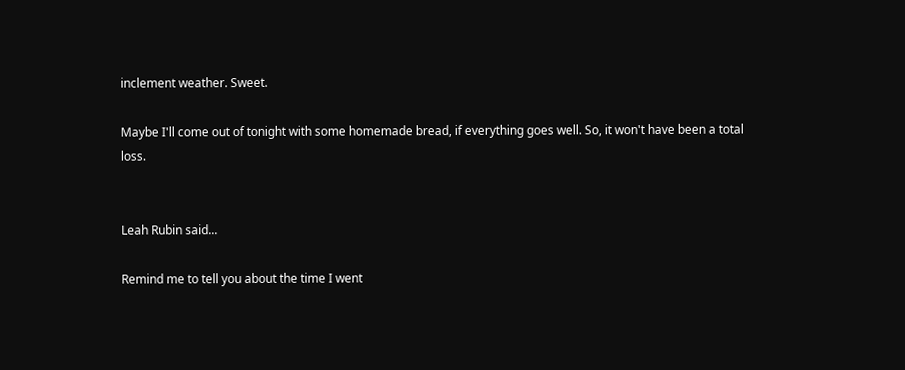inclement weather. Sweet.

Maybe I'll come out of tonight with some homemade bread, if everything goes well. So, it won't have been a total loss.


Leah Rubin said...

Remind me to tell you about the time I went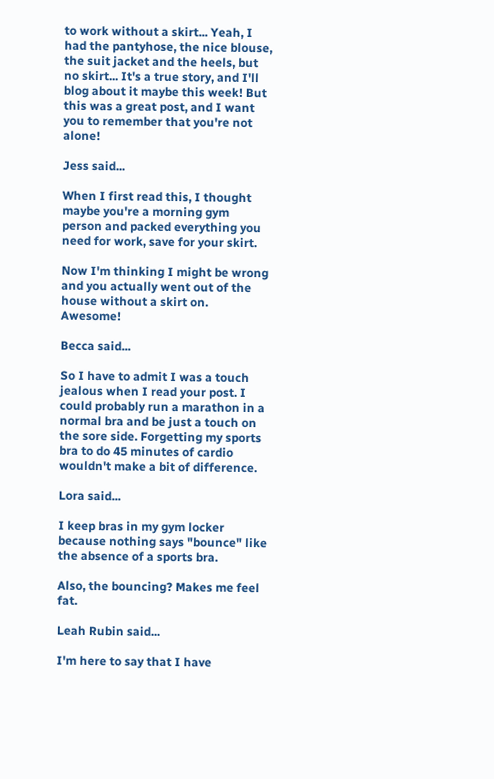to work without a skirt... Yeah, I had the pantyhose, the nice blouse, the suit jacket and the heels, but no skirt... It's a true story, and I'll blog about it maybe this week! But this was a great post, and I want you to remember that you're not alone!

Jess said...

When I first read this, I thought maybe you're a morning gym person and packed everything you need for work, save for your skirt.

Now I'm thinking I might be wrong and you actually went out of the house without a skirt on. Awesome!

Becca said...

So I have to admit I was a touch jealous when I read your post. I could probably run a marathon in a normal bra and be just a touch on the sore side. Forgetting my sports bra to do 45 minutes of cardio wouldn't make a bit of difference.

Lora said...

I keep bras in my gym locker because nothing says "bounce" like the absence of a sports bra.

Also, the bouncing? Makes me feel fat.

Leah Rubin said...

I'm here to say that I have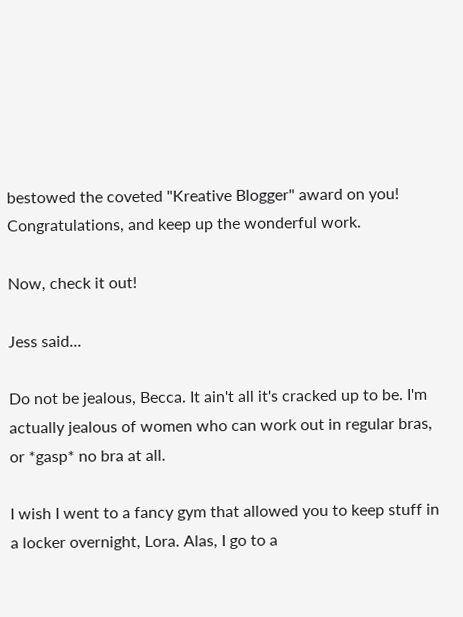bestowed the coveted "Kreative Blogger" award on you! Congratulations, and keep up the wonderful work.

Now, check it out!

Jess said...

Do not be jealous, Becca. It ain't all it's cracked up to be. I'm actually jealous of women who can work out in regular bras, or *gasp* no bra at all.

I wish I went to a fancy gym that allowed you to keep stuff in a locker overnight, Lora. Alas, I go to a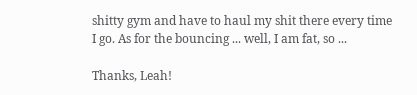shitty gym and have to haul my shit there every time I go. As for the bouncing ... well, I am fat, so ...

Thanks, Leah!